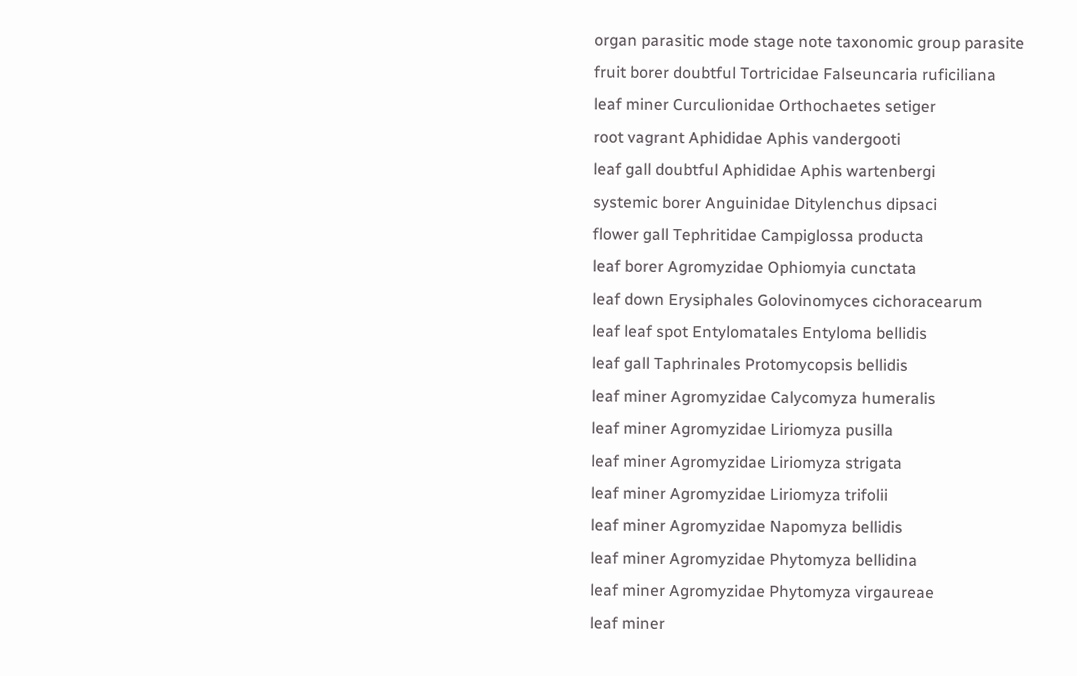organ parasitic mode stage note taxonomic group parasite
fruit borer doubtful Tortricidae Falseuncaria ruficiliana
leaf miner Curculionidae Orthochaetes setiger
root vagrant Aphididae Aphis vandergooti
leaf gall doubtful Aphididae Aphis wartenbergi
systemic borer Anguinidae Ditylenchus dipsaci
flower gall Tephritidae Campiglossa producta
leaf borer Agromyzidae Ophiomyia cunctata
leaf down Erysiphales Golovinomyces cichoracearum
leaf leaf spot Entylomatales Entyloma bellidis
leaf gall Taphrinales Protomycopsis bellidis
leaf miner Agromyzidae Calycomyza humeralis
leaf miner Agromyzidae Liriomyza pusilla
leaf miner Agromyzidae Liriomyza strigata
leaf miner Agromyzidae Liriomyza trifolii
leaf miner Agromyzidae Napomyza bellidis
leaf miner Agromyzidae Phytomyza bellidina
leaf miner Agromyzidae Phytomyza virgaureae
leaf miner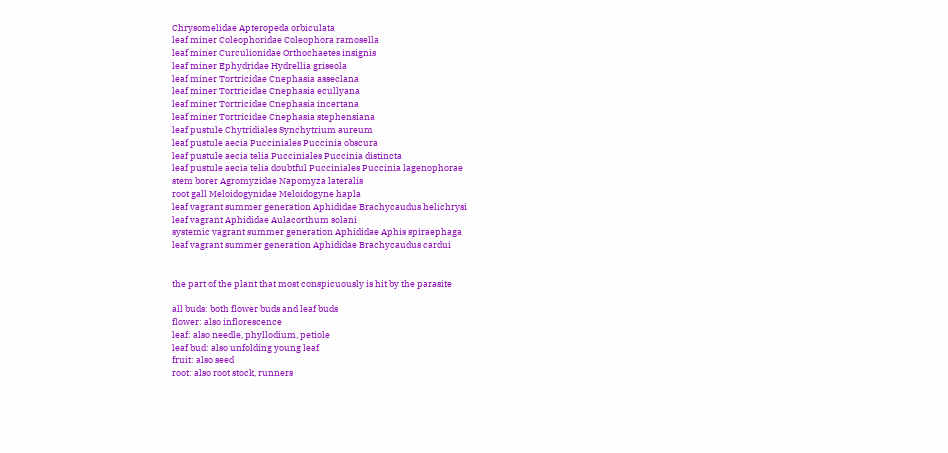Chrysomelidae Apteropeda orbiculata
leaf miner Coleophoridae Coleophora ramosella
leaf miner Curculionidae Orthochaetes insignis
leaf miner Ephydridae Hydrellia griseola
leaf miner Tortricidae Cnephasia asseclana
leaf miner Tortricidae Cnephasia ecullyana
leaf miner Tortricidae Cnephasia incertana
leaf miner Tortricidae Cnephasia stephensiana
leaf pustule Chytridiales Synchytrium aureum
leaf pustule aecia Pucciniales Puccinia obscura
leaf pustule aecia telia Pucciniales Puccinia distincta
leaf pustule aecia telia doubtful Pucciniales Puccinia lagenophorae
stem borer Agromyzidae Napomyza lateralis
root gall Meloidogynidae Meloidogyne hapla
leaf vagrant summer generation Aphididae Brachycaudus helichrysi
leaf vagrant Aphididae Aulacorthum solani
systemic vagrant summer generation Aphididae Aphis spiraephaga
leaf vagrant summer generation Aphididae Brachycaudus cardui


the part of the plant that most conspicuously is hit by the parasite

all buds: both flower buds and leaf buds
flower: also inflorescence
leaf: also needle, phyllodium, petiole
leaf bud: also unfolding young leaf
fruit: also seed
root: also root stock, runners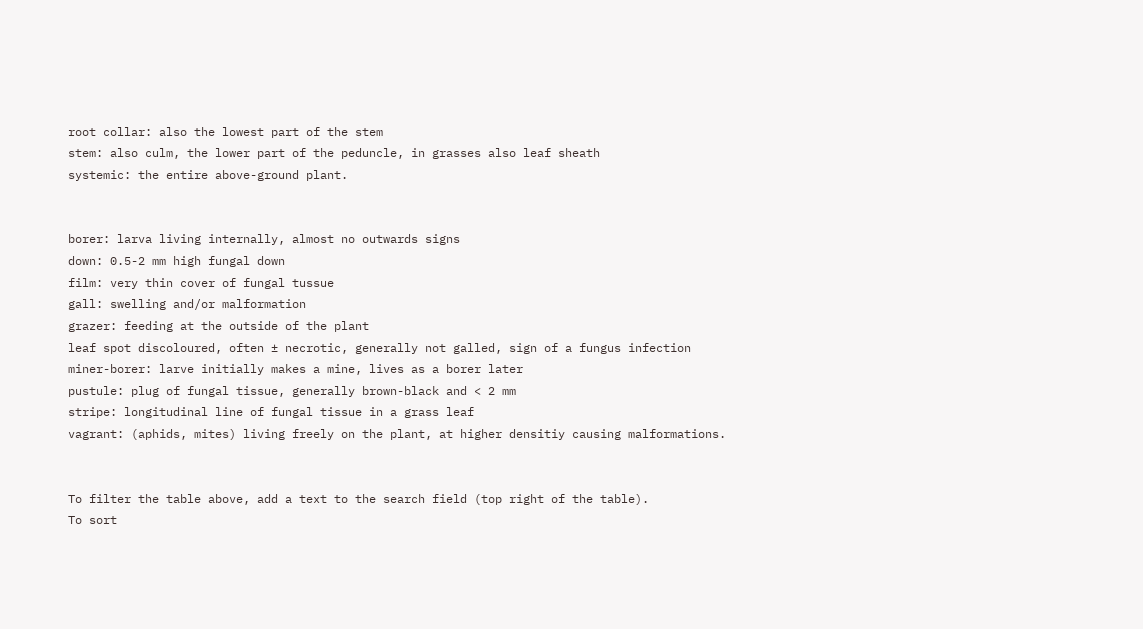root collar: also the lowest part of the stem
stem: also culm, the lower part of the peduncle, in grasses also leaf sheath
systemic: the entire above-ground plant.


borer: larva living internally, almost no outwards signs
down: 0.5-2 mm high fungal down
film: very thin cover of fungal tussue
gall: swelling and/or malformation
grazer: feeding at the outside of the plant
leaf spot discoloured, often ± necrotic, generally not galled, sign of a fungus infection
miner-borer: larve initially makes a mine, lives as a borer later
pustule: plug of fungal tissue, generally brown-black and < 2 mm
stripe: longitudinal line of fungal tissue in a grass leaf
vagrant: (aphids, mites) living freely on the plant, at higher densitiy causing malformations.


To filter the table above, add a text to the search field (top right of the table).
To sort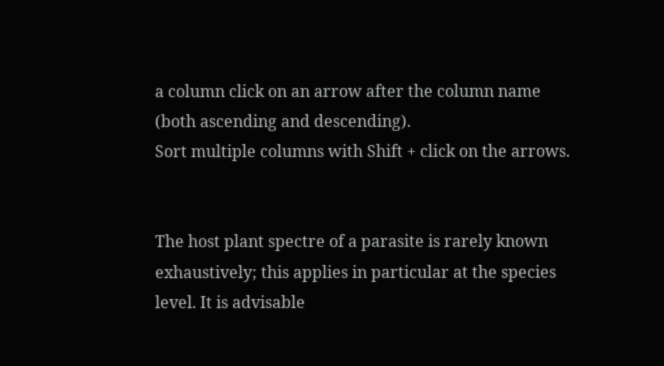a column click on an arrow after the column name (both ascending and descending).
Sort multiple columns with Shift + click on the arrows.


The host plant spectre of a parasite is rarely known exhaustively; this applies in particular at the species level. It is advisable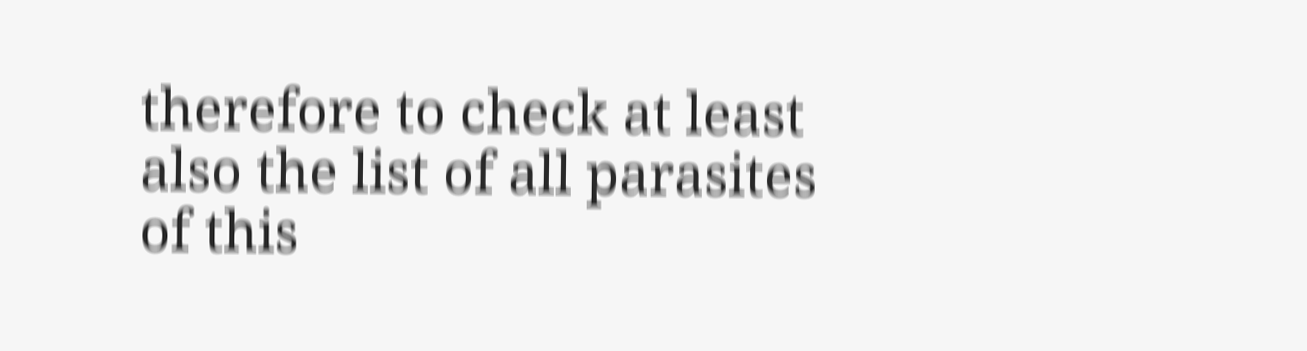therefore to check at least also the list of all parasites of this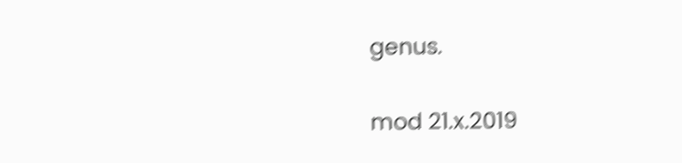genus.


mod 21.x.2019